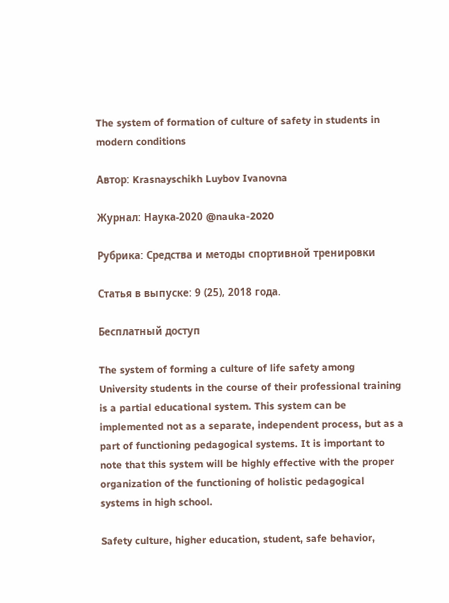The system of formation of culture of safety in students in modern conditions

Автор: Krasnayschikh Luybov Ivanovna

Журнал: Наука-2020 @nauka-2020

Рубрика: Средства и методы спортивной тренировки

Статья в выпуске: 9 (25), 2018 года.

Бесплатный доступ

The system of forming a culture of life safety among University students in the course of their professional training is a partial educational system. This system can be implemented not as a separate, independent process, but as a part of functioning pedagogical systems. It is important to note that this system will be highly effective with the proper organization of the functioning of holistic pedagogical systems in high school.

Safety culture, higher education, student, safe behavior,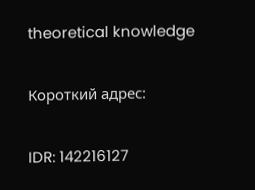theoretical knowledge

Короткий адрес:

IDR: 142216127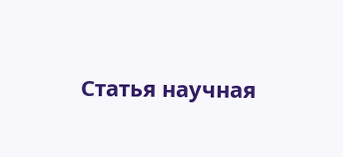Статья научная